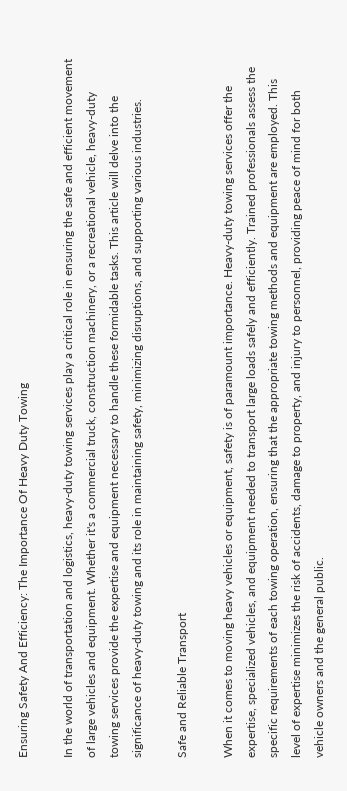Ensuring Safety And Efficiency: The Importance Of Heavy Duty Towing

In the world of transportation and logistics, heavy-duty towing services play a critical role in ensuring the safe and efficient movement of large vehicles and equipment. Whether it's a commercial truck, construction machinery, or a recreational vehicle, heavy-duty towing services provide the expertise and equipment necessary to handle these formidable tasks. This article will delve into the significance of heavy-duty towing and its role in maintaining safety, minimizing disruptions, and supporting various industries.

Safe and Reliable Transport

When it comes to moving heavy vehicles or equipment, safety is of paramount importance. Heavy-duty towing services offer the expertise, specialized vehicles, and equipment needed to transport large loads safely and efficiently. Trained professionals assess the specific requirements of each towing operation, ensuring that the appropriate towing methods and equipment are employed. This level of expertise minimizes the risk of accidents, damage to property, and injury to personnel, providing peace of mind for both vehicle owners and the general public.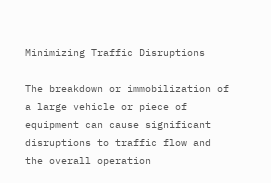Minimizing Traffic Disruptions

The breakdown or immobilization of a large vehicle or piece of equipment can cause significant disruptions to traffic flow and the overall operation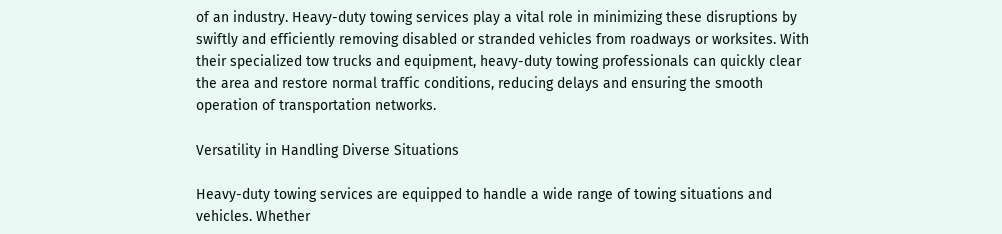of an industry. Heavy-duty towing services play a vital role in minimizing these disruptions by swiftly and efficiently removing disabled or stranded vehicles from roadways or worksites. With their specialized tow trucks and equipment, heavy-duty towing professionals can quickly clear the area and restore normal traffic conditions, reducing delays and ensuring the smooth operation of transportation networks.

Versatility in Handling Diverse Situations

Heavy-duty towing services are equipped to handle a wide range of towing situations and vehicles. Whether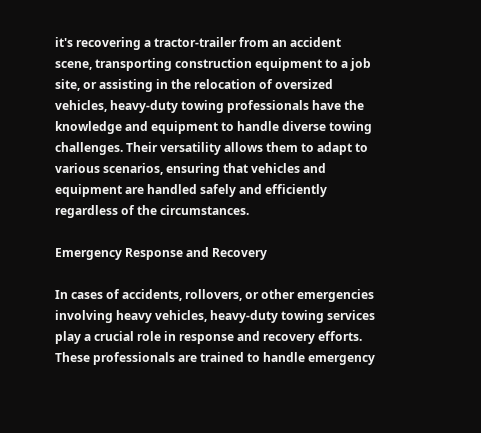it's recovering a tractor-trailer from an accident scene, transporting construction equipment to a job site, or assisting in the relocation of oversized vehicles, heavy-duty towing professionals have the knowledge and equipment to handle diverse towing challenges. Their versatility allows them to adapt to various scenarios, ensuring that vehicles and equipment are handled safely and efficiently regardless of the circumstances.

Emergency Response and Recovery

In cases of accidents, rollovers, or other emergencies involving heavy vehicles, heavy-duty towing services play a crucial role in response and recovery efforts. These professionals are trained to handle emergency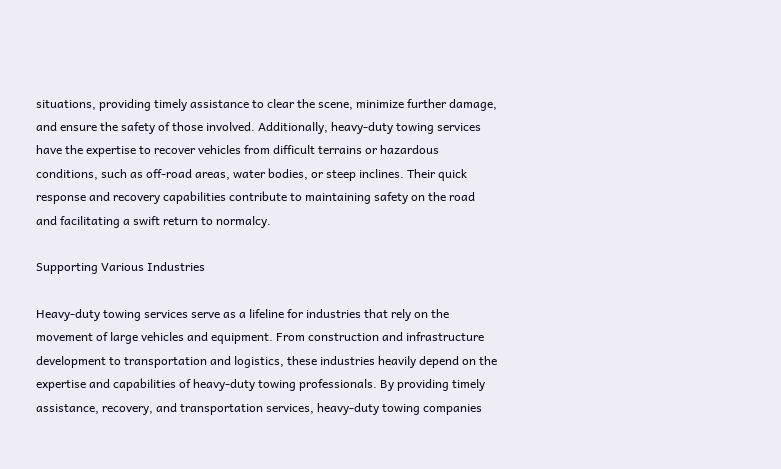situations, providing timely assistance to clear the scene, minimize further damage, and ensure the safety of those involved. Additionally, heavy-duty towing services have the expertise to recover vehicles from difficult terrains or hazardous conditions, such as off-road areas, water bodies, or steep inclines. Their quick response and recovery capabilities contribute to maintaining safety on the road and facilitating a swift return to normalcy.

Supporting Various Industries

Heavy-duty towing services serve as a lifeline for industries that rely on the movement of large vehicles and equipment. From construction and infrastructure development to transportation and logistics, these industries heavily depend on the expertise and capabilities of heavy-duty towing professionals. By providing timely assistance, recovery, and transportation services, heavy-duty towing companies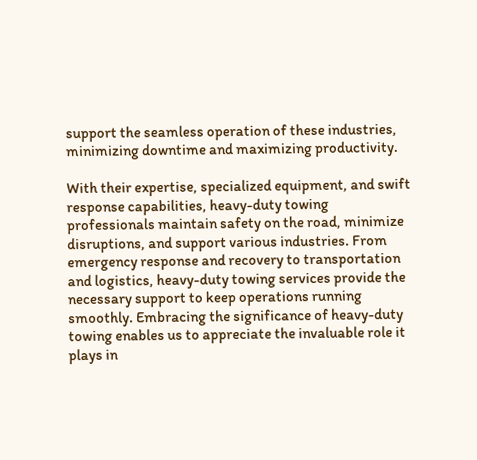support the seamless operation of these industries, minimizing downtime and maximizing productivity.

With their expertise, specialized equipment, and swift response capabilities, heavy-duty towing professionals maintain safety on the road, minimize disruptions, and support various industries. From emergency response and recovery to transportation and logistics, heavy-duty towing services provide the necessary support to keep operations running smoothly. Embracing the significance of heavy-duty towing enables us to appreciate the invaluable role it plays in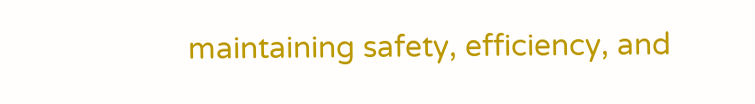maintaining safety, efficiency, and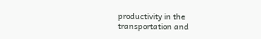productivity in the transportation and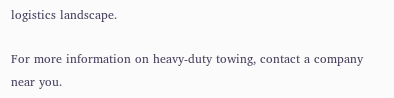logistics landscape.

For more information on heavy-duty towing, contact a company near you.